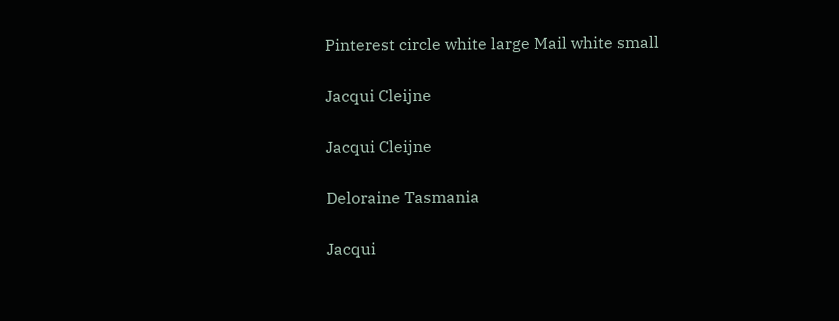Pinterest circle white large Mail white small

Jacqui Cleijne

Jacqui Cleijne

Deloraine Tasmania

Jacqui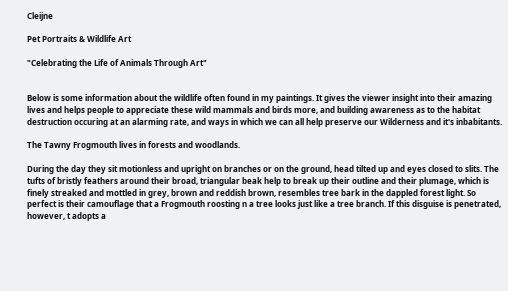Cleijne

Pet Portraits & Wildlife Art

"Celebrating the Life of Animals Through Art"


Below is some information about the wildlife often found in my paintings. It gives the viewer insight into their amazing lives and helps people to appreciate these wild mammals and birds more, and building awareness as to the habitat destruction occuring at an alarming rate, and ways in which we can all help preserve our Wilderness and it's inbabitants.

The Tawny Frogmouth lives in forests and woodlands.

During the day they sit motionless and upright on branches or on the ground, head tilted up and eyes closed to slits. The tufts of bristly feathers around their broad, triangular beak help to break up their outline and their plumage, which is finely streaked and mottled in grey, brown and reddish brown, resembles tree bark in the dappled forest light. So perfect is their camouflage that a Frogmouth roosting n a tree looks just like a tree branch. If this disguise is penetrated, however, t adopts a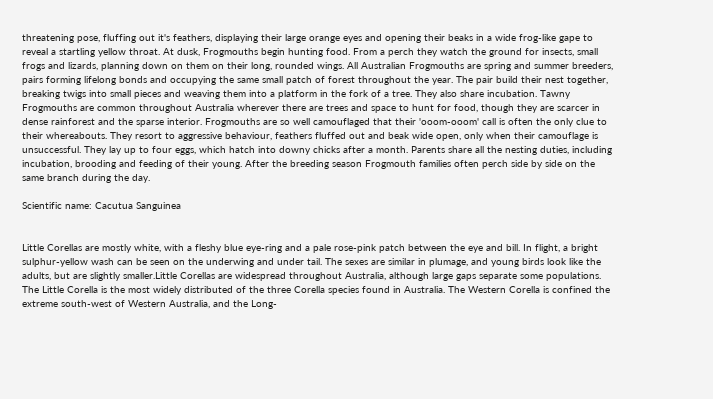threatening pose, fluffing out it's feathers, displaying their large orange eyes and opening their beaks in a wide frog-like gape to reveal a startling yellow throat. At dusk, Frogmouths begin hunting food. From a perch they watch the ground for insects, small frogs and lizards, planning down on them on their long, rounded wings. All Australian Frogmouths are spring and summer breeders, pairs forming lifelong bonds and occupying the same small patch of forest throughout the year. The pair build their nest together, breaking twigs into small pieces and weaving them into a platform in the fork of a tree. They also share incubation. Tawny Frogmouths are common throughout Australia wherever there are trees and space to hunt for food, though they are scarcer in dense rainforest and the sparse interior. Frogmouths are so well camouflaged that their 'ooom-ooom' call is often the only clue to their whereabouts. They resort to aggressive behaviour, feathers fluffed out and beak wide open, only when their camouflage is unsuccessful. They lay up to four eggs, which hatch into downy chicks after a month. Parents share all the nesting duties, including incubation, brooding and feeding of their young. After the breeding season Frogmouth families often perch side by side on the same branch during the day.

Scientific name: Cacutua Sanguinea


Little Corellas are mostly white, with a fleshy blue eye-ring and a pale rose-pink patch between the eye and bill. In flight, a bright sulphur-yellow wash can be seen on the underwing and under tail. The sexes are similar in plumage, and young birds look like the adults, but are slightly smaller.Little Corellas are widespread throughout Australia, although large gaps separate some populations. The Little Corella is the most widely distributed of the three Corella species found in Australia. The Western Corella is confined the extreme south-west of Western Australia, and the Long-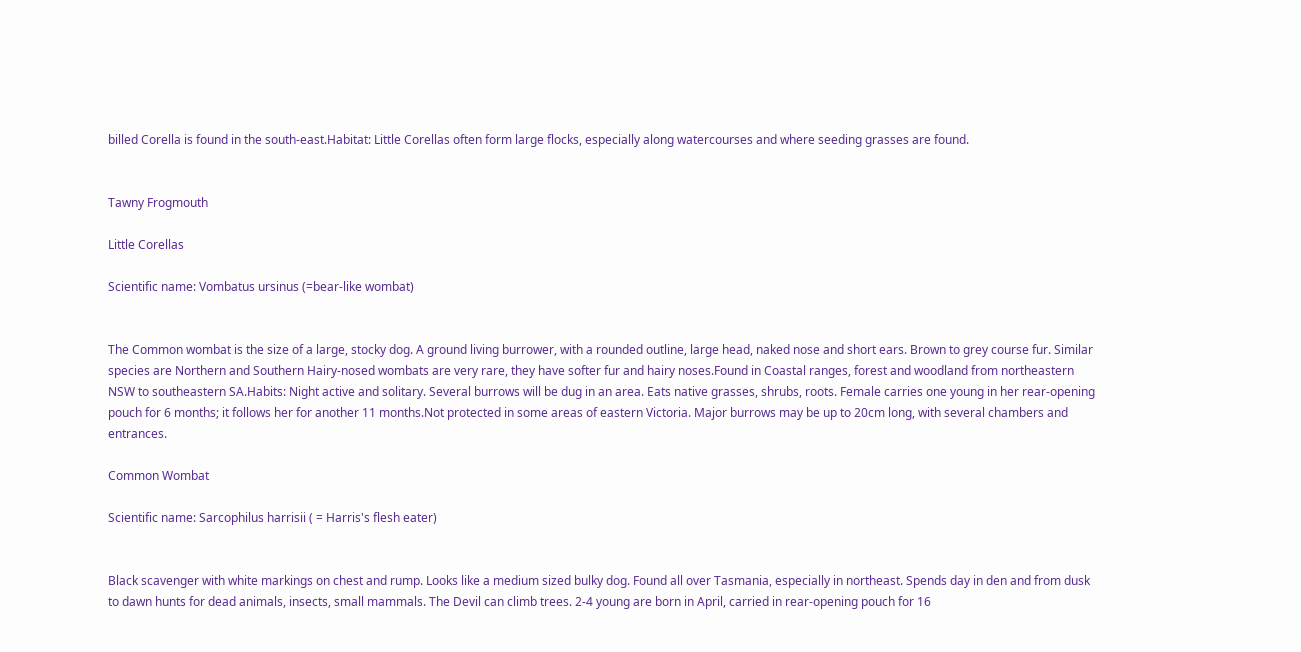billed Corella is found in the south-east.Habitat: Little Corellas often form large flocks, especially along watercourses and where seeding grasses are found.


Tawny Frogmouth

Little Corellas

Scientific name: Vombatus ursinus (=bear-like wombat)


The Common wombat is the size of a large, stocky dog. A ground living burrower, with a rounded outline, large head, naked nose and short ears. Brown to grey course fur. Similar species are Northern and Southern Hairy-nosed wombats are very rare, they have softer fur and hairy noses.Found in Coastal ranges, forest and woodland from northeastern NSW to southeastern SA.Habits: Night active and solitary. Several burrows will be dug in an area. Eats native grasses, shrubs, roots. Female carries one young in her rear-opening pouch for 6 months; it follows her for another 11 months.Not protected in some areas of eastern Victoria. Major burrows may be up to 20cm long, with several chambers and entrances.

Common Wombat

Scientific name: Sarcophilus harrisii ( = Harris's flesh eater)


Black scavenger with white markings on chest and rump. Looks like a medium sized bulky dog. Found all over Tasmania, especially in northeast. Spends day in den and from dusk to dawn hunts for dead animals, insects, small mammals. The Devil can climb trees. 2-4 young are born in April, carried in rear-opening pouch for 16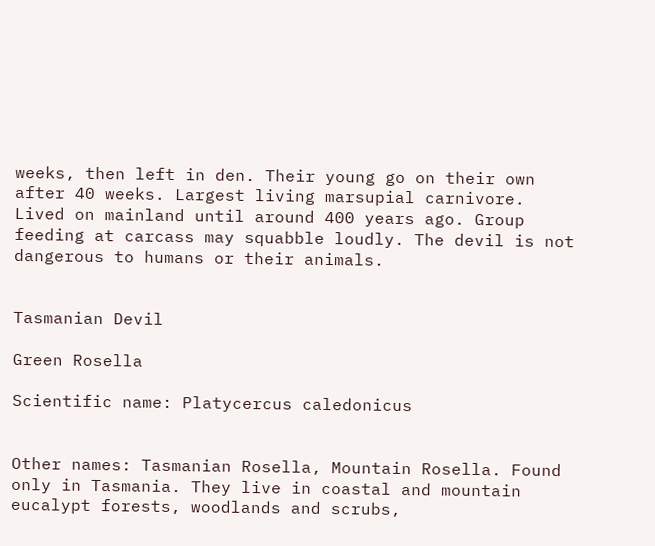weeks, then left in den. Their young go on their own after 40 weeks. Largest living marsupial carnivore. Lived on mainland until around 400 years ago. Group feeding at carcass may squabble loudly. The devil is not dangerous to humans or their animals.


Tasmanian Devil

Green Rosella

Scientific name: Platycercus caledonicus


Other names: Tasmanian Rosella, Mountain Rosella. Found only in Tasmania. They live in coastal and mountain eucalypt forests, woodlands and scrubs,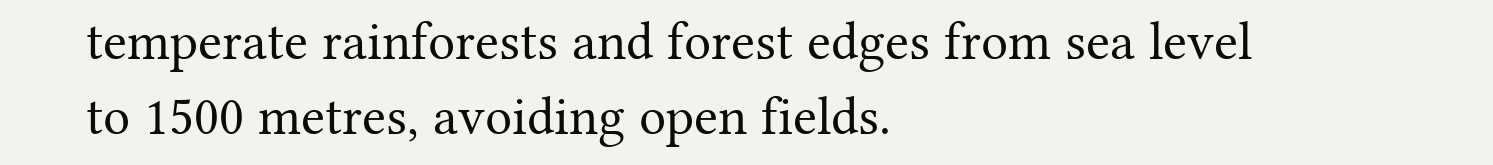temperate rainforests and forest edges from sea level to 1500 metres, avoiding open fields.